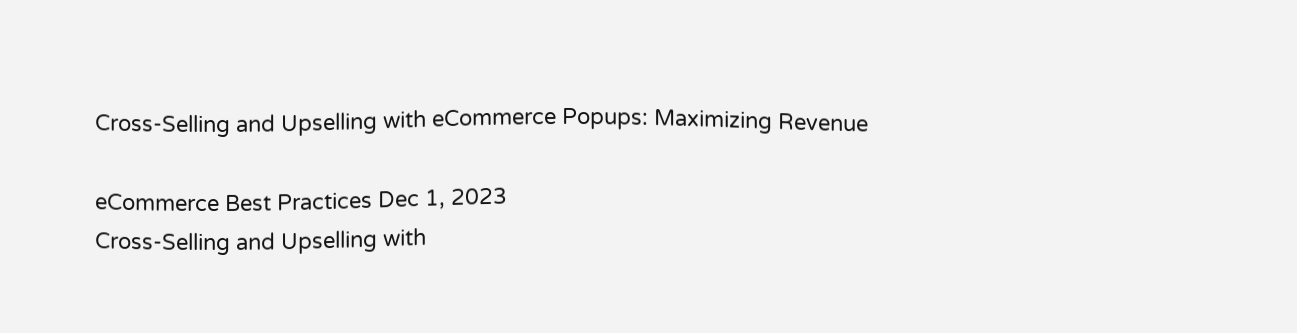Cross-Selling and Upselling with eCommerce Popups: Maximizing Revenue

eCommerce Best Practices Dec 1, 2023
Cross-Selling and Upselling with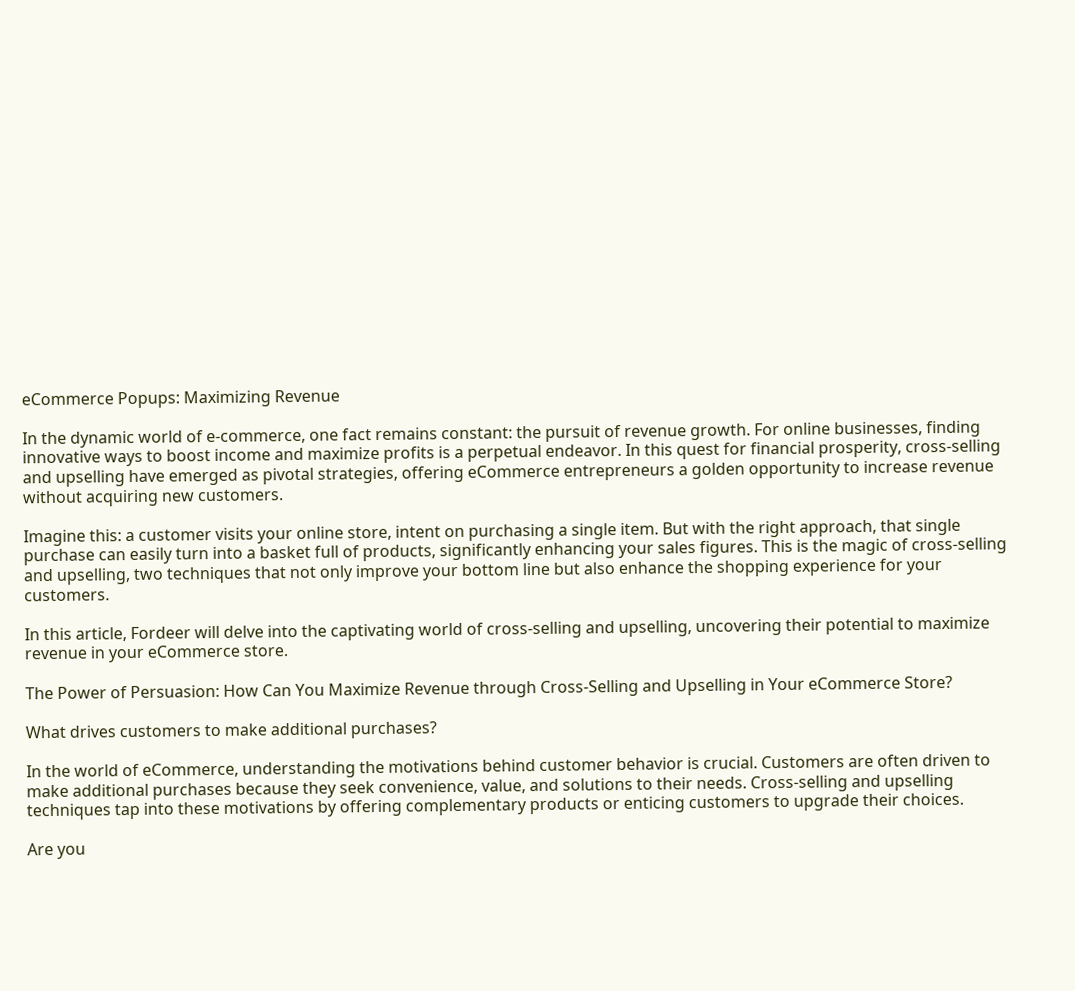eCommerce Popups: Maximizing Revenue

In the dynamic world of e-commerce, one fact remains constant: the pursuit of revenue growth. For online businesses, finding innovative ways to boost income and maximize profits is a perpetual endeavor. In this quest for financial prosperity, cross-selling and upselling have emerged as pivotal strategies, offering eCommerce entrepreneurs a golden opportunity to increase revenue without acquiring new customers.

Imagine this: a customer visits your online store, intent on purchasing a single item. But with the right approach, that single purchase can easily turn into a basket full of products, significantly enhancing your sales figures. This is the magic of cross-selling and upselling, two techniques that not only improve your bottom line but also enhance the shopping experience for your customers.

In this article, Fordeer will delve into the captivating world of cross-selling and upselling, uncovering their potential to maximize revenue in your eCommerce store.

The Power of Persuasion: How Can You Maximize Revenue through Cross-Selling and Upselling in Your eCommerce Store?

What drives customers to make additional purchases?

In the world of eCommerce, understanding the motivations behind customer behavior is crucial. Customers are often driven to make additional purchases because they seek convenience, value, and solutions to their needs. Cross-selling and upselling techniques tap into these motivations by offering complementary products or enticing customers to upgrade their choices.

Are you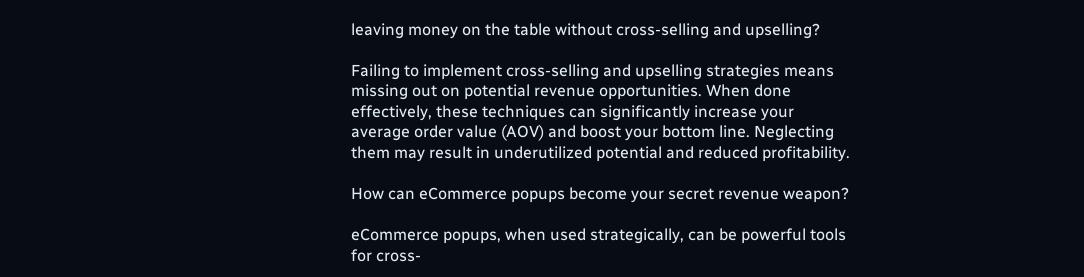leaving money on the table without cross-selling and upselling?

Failing to implement cross-selling and upselling strategies means missing out on potential revenue opportunities. When done effectively, these techniques can significantly increase your average order value (AOV) and boost your bottom line. Neglecting them may result in underutilized potential and reduced profitability.

How can eCommerce popups become your secret revenue weapon?

eCommerce popups, when used strategically, can be powerful tools for cross-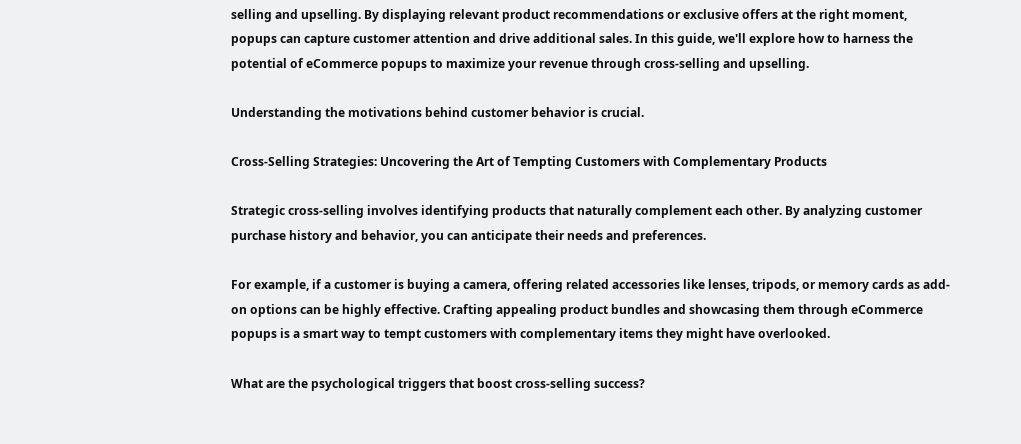selling and upselling. By displaying relevant product recommendations or exclusive offers at the right moment, popups can capture customer attention and drive additional sales. In this guide, we'll explore how to harness the potential of eCommerce popups to maximize your revenue through cross-selling and upselling.

Understanding the motivations behind customer behavior is crucial.

Cross-Selling Strategies: Uncovering the Art of Tempting Customers with Complementary Products

Strategic cross-selling involves identifying products that naturally complement each other. By analyzing customer purchase history and behavior, you can anticipate their needs and preferences.

For example, if a customer is buying a camera, offering related accessories like lenses, tripods, or memory cards as add-on options can be highly effective. Crafting appealing product bundles and showcasing them through eCommerce popups is a smart way to tempt customers with complementary items they might have overlooked.

What are the psychological triggers that boost cross-selling success?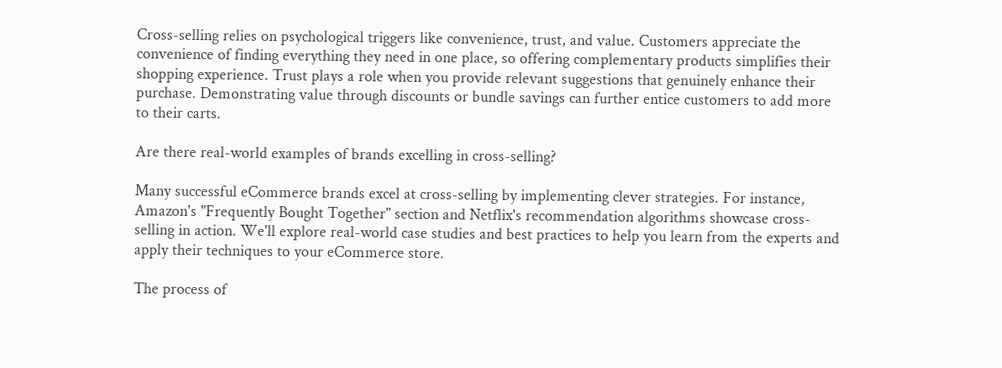Cross-selling relies on psychological triggers like convenience, trust, and value. Customers appreciate the convenience of finding everything they need in one place, so offering complementary products simplifies their shopping experience. Trust plays a role when you provide relevant suggestions that genuinely enhance their purchase. Demonstrating value through discounts or bundle savings can further entice customers to add more to their carts.

Are there real-world examples of brands excelling in cross-selling?

Many successful eCommerce brands excel at cross-selling by implementing clever strategies. For instance, Amazon's "Frequently Bought Together" section and Netflix's recommendation algorithms showcase cross-selling in action. We'll explore real-world case studies and best practices to help you learn from the experts and apply their techniques to your eCommerce store.

The process of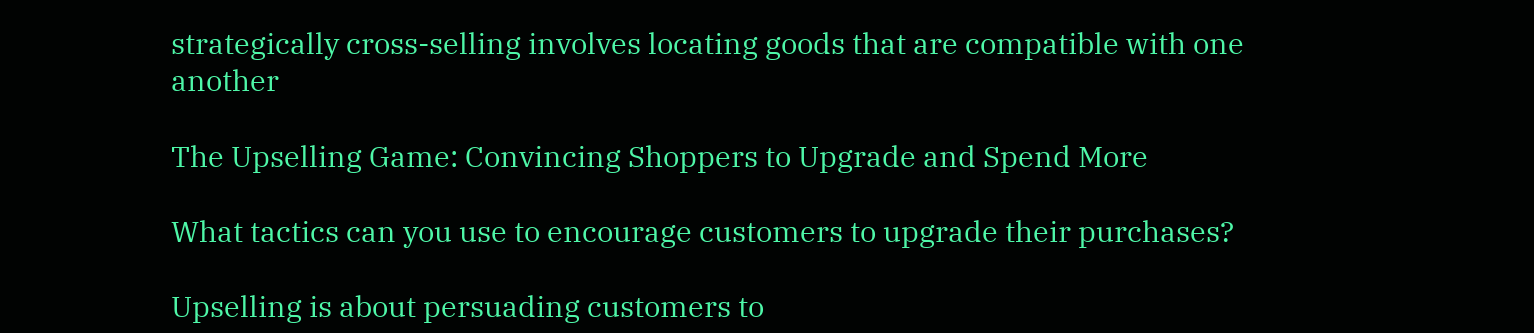strategically cross-selling involves locating goods that are compatible with one another

The Upselling Game: Convincing Shoppers to Upgrade and Spend More

What tactics can you use to encourage customers to upgrade their purchases?

Upselling is about persuading customers to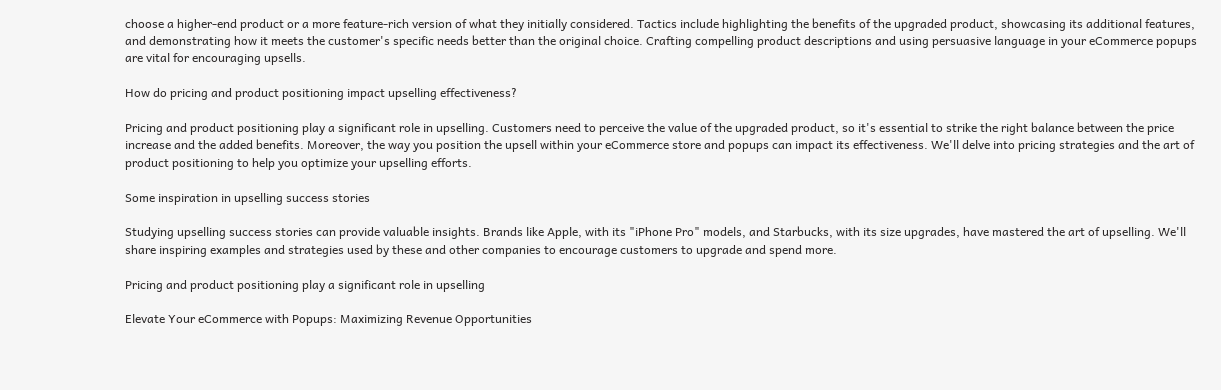choose a higher-end product or a more feature-rich version of what they initially considered. Tactics include highlighting the benefits of the upgraded product, showcasing its additional features, and demonstrating how it meets the customer's specific needs better than the original choice. Crafting compelling product descriptions and using persuasive language in your eCommerce popups are vital for encouraging upsells.

How do pricing and product positioning impact upselling effectiveness?

Pricing and product positioning play a significant role in upselling. Customers need to perceive the value of the upgraded product, so it's essential to strike the right balance between the price increase and the added benefits. Moreover, the way you position the upsell within your eCommerce store and popups can impact its effectiveness. We'll delve into pricing strategies and the art of product positioning to help you optimize your upselling efforts.

Some inspiration in upselling success stories

Studying upselling success stories can provide valuable insights. Brands like Apple, with its "iPhone Pro" models, and Starbucks, with its size upgrades, have mastered the art of upselling. We'll share inspiring examples and strategies used by these and other companies to encourage customers to upgrade and spend more.

Pricing and product positioning play a significant role in upselling

Elevate Your eCommerce with Popups: Maximizing Revenue Opportunities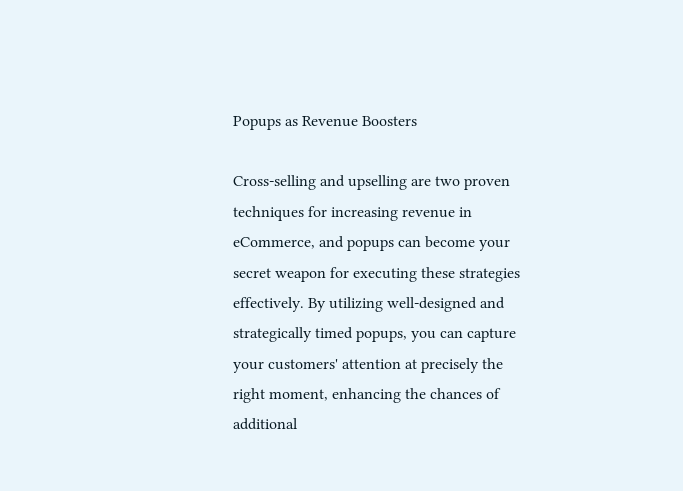Popups as Revenue Boosters

Cross-selling and upselling are two proven techniques for increasing revenue in eCommerce, and popups can become your secret weapon for executing these strategies effectively. By utilizing well-designed and strategically timed popups, you can capture your customers' attention at precisely the right moment, enhancing the chances of additional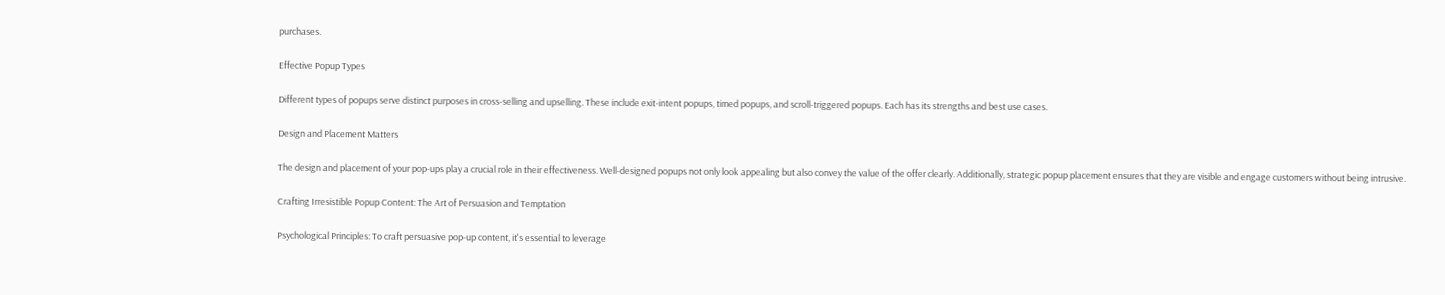purchases.

Effective Popup Types

Different types of popups serve distinct purposes in cross-selling and upselling. These include exit-intent popups, timed popups, and scroll-triggered popups. Each has its strengths and best use cases.

Design and Placement Matters

The design and placement of your pop-ups play a crucial role in their effectiveness. Well-designed popups not only look appealing but also convey the value of the offer clearly. Additionally, strategic popup placement ensures that they are visible and engage customers without being intrusive.

Crafting Irresistible Popup Content: The Art of Persuasion and Temptation

Psychological Principles: To craft persuasive pop-up content, it's essential to leverage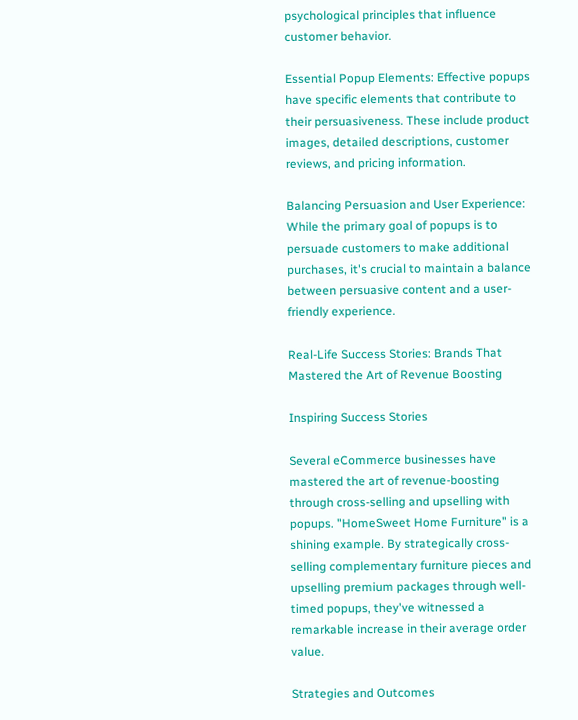psychological principles that influence customer behavior.

Essential Popup Elements: Effective popups have specific elements that contribute to their persuasiveness. These include product images, detailed descriptions, customer reviews, and pricing information.

Balancing Persuasion and User Experience: While the primary goal of popups is to persuade customers to make additional purchases, it's crucial to maintain a balance between persuasive content and a user-friendly experience.

Real-Life Success Stories: Brands That Mastered the Art of Revenue Boosting

Inspiring Success Stories

Several eCommerce businesses have mastered the art of revenue-boosting through cross-selling and upselling with popups. "HomeSweet Home Furniture" is a shining example. By strategically cross-selling complementary furniture pieces and upselling premium packages through well-timed popups, they've witnessed a remarkable increase in their average order value.

Strategies and Outcomes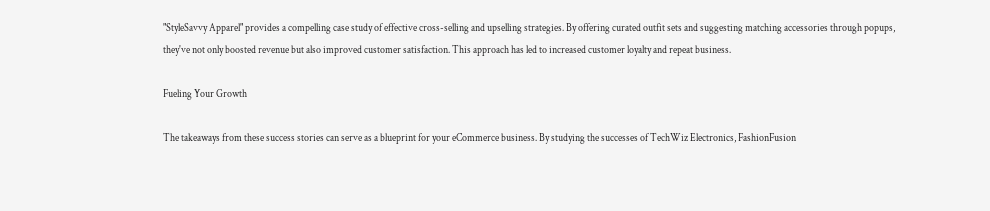"StyleSavvy Apparel" provides a compelling case study of effective cross-selling and upselling strategies. By offering curated outfit sets and suggesting matching accessories through popups, they've not only boosted revenue but also improved customer satisfaction. This approach has led to increased customer loyalty and repeat business.

Fueling Your Growth

The takeaways from these success stories can serve as a blueprint for your eCommerce business. By studying the successes of TechWiz Electronics, FashionFusion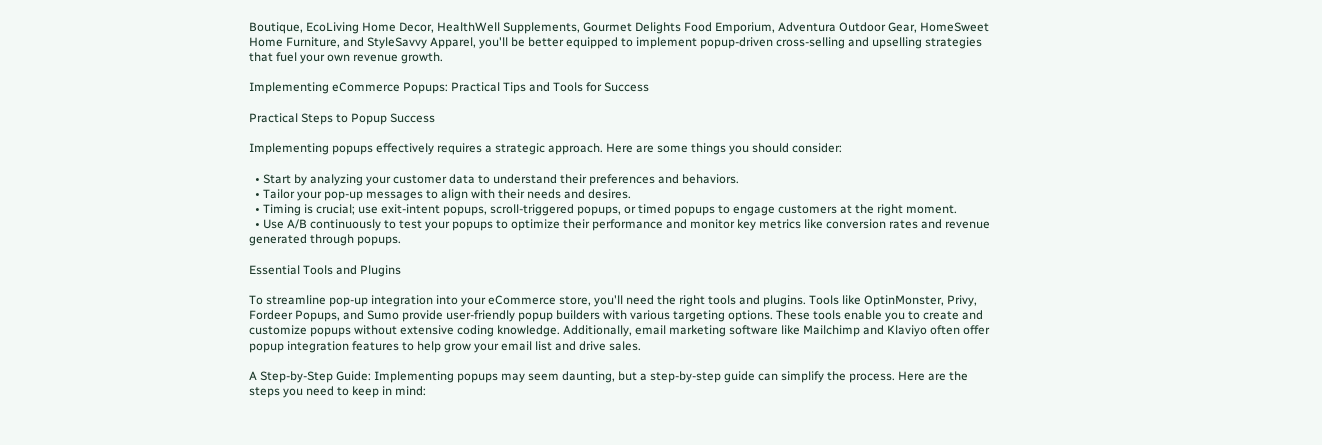Boutique, EcoLiving Home Decor, HealthWell Supplements, Gourmet Delights Food Emporium, Adventura Outdoor Gear, HomeSweet Home Furniture, and StyleSavvy Apparel, you'll be better equipped to implement popup-driven cross-selling and upselling strategies that fuel your own revenue growth.

Implementing eCommerce Popups: Practical Tips and Tools for Success

Practical Steps to Popup Success

Implementing popups effectively requires a strategic approach. Here are some things you should consider:

  • Start by analyzing your customer data to understand their preferences and behaviors.
  • Tailor your pop-up messages to align with their needs and desires.
  • Timing is crucial; use exit-intent popups, scroll-triggered popups, or timed popups to engage customers at the right moment.
  • Use A/B continuously to test your popups to optimize their performance and monitor key metrics like conversion rates and revenue generated through popups.

Essential Tools and Plugins

To streamline pop-up integration into your eCommerce store, you'll need the right tools and plugins. Tools like OptinMonster, Privy, Fordeer Popups, and Sumo provide user-friendly popup builders with various targeting options. These tools enable you to create and customize popups without extensive coding knowledge. Additionally, email marketing software like Mailchimp and Klaviyo often offer popup integration features to help grow your email list and drive sales.

A Step-by-Step Guide: Implementing popups may seem daunting, but a step-by-step guide can simplify the process. Here are the steps you need to keep in mind: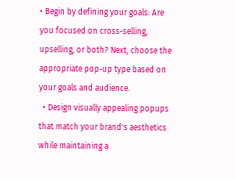• Begin by defining your goals: Are you focused on cross-selling, upselling, or both? Next, choose the appropriate pop-up type based on your goals and audience.
  • Design visually appealing popups that match your brand's aesthetics while maintaining a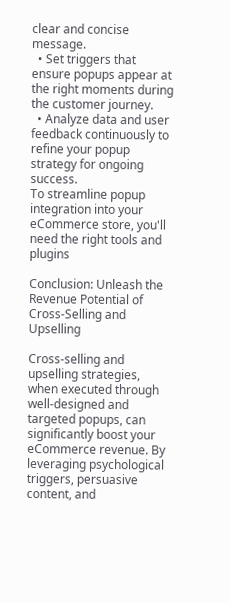clear and concise message.
  • Set triggers that ensure popups appear at the right moments during the customer journey.
  • Analyze data and user feedback continuously to refine your popup strategy for ongoing success.
To streamline popup integration into your eCommerce store, you'll need the right tools and plugins

Conclusion: Unleash the Revenue Potential of Cross-Selling and Upselling

Cross-selling and upselling strategies, when executed through well-designed and targeted popups, can significantly boost your eCommerce revenue. By leveraging psychological triggers, persuasive content, and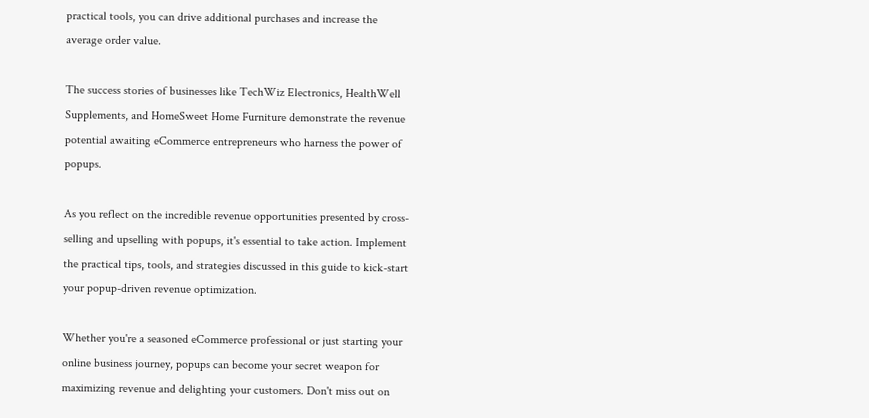practical tools, you can drive additional purchases and increase the average order value.

The success stories of businesses like TechWiz Electronics, HealthWell Supplements, and HomeSweet Home Furniture demonstrate the revenue potential awaiting eCommerce entrepreneurs who harness the power of popups.

As you reflect on the incredible revenue opportunities presented by cross-selling and upselling with popups, it's essential to take action. Implement the practical tips, tools, and strategies discussed in this guide to kick-start your popup-driven revenue optimization.

Whether you're a seasoned eCommerce professional or just starting your online business journey, popups can become your secret weapon for maximizing revenue and delighting your customers. Don't miss out on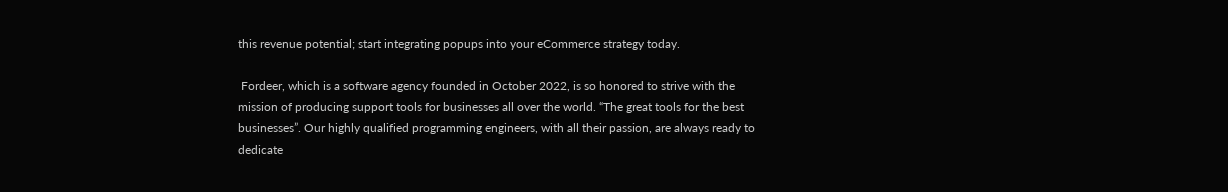this revenue potential; start integrating popups into your eCommerce strategy today.

 Fordeer, which is a software agency founded in October 2022, is so honored to strive with the mission of producing support tools for businesses all over the world. “The great tools for the best businesses”. Our highly qualified programming engineers, with all their passion, are always ready to dedicate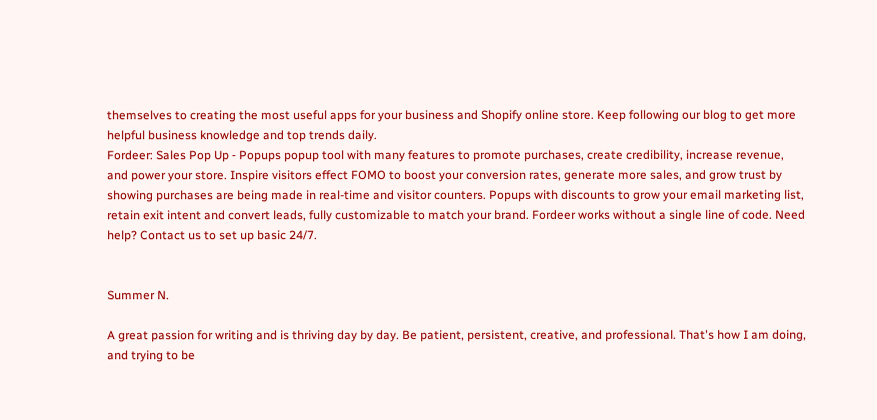themselves to creating the most useful apps for your business and Shopify online store. Keep following our blog to get more helpful business knowledge and top trends daily.
Fordeer: Sales Pop Up ‑ Popups popup tool with many features to promote purchases, create credibility, increase revenue, and power your store. Inspire visitors effect FOMO to boost your conversion rates, generate more sales, and grow trust by showing purchases are being made in real-time and visitor counters. Popups with discounts to grow your email marketing list, retain exit intent and convert leads, fully customizable to match your brand. Fordeer works without a single line of code. Need help? Contact us to set up basic 24/7.


Summer N.

A great passion for writing and is thriving day by day. Be patient, persistent, creative, and professional. That's how I am doing, and trying to be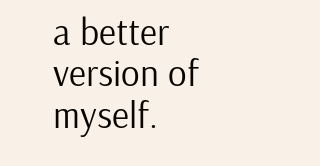a better version of myself.